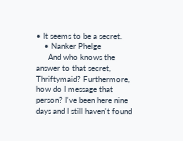• It seems to be a secret.
    • Nanker Phelge
      And who knows the answer to that secret, Thriftymaid? Furthermore, how do I message that person? I've been here nine days and I still haven't found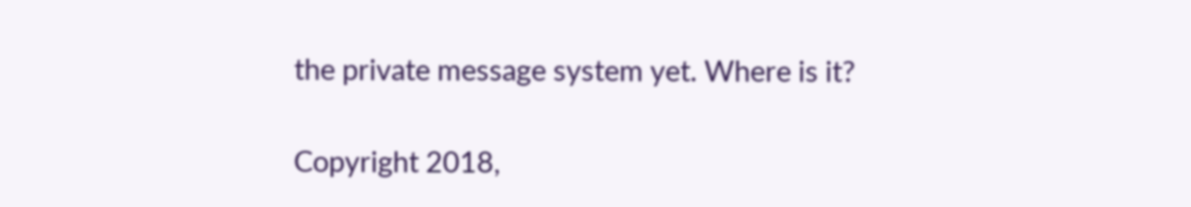the private message system yet. Where is it?

Copyright 2018,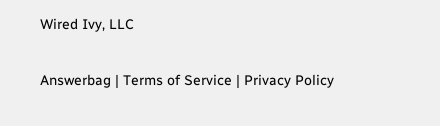Wired Ivy, LLC

Answerbag | Terms of Service | Privacy Policy